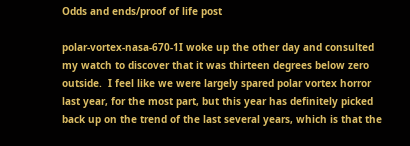Odds and ends/proof of life post

polar-vortex-nasa-670-1I woke up the other day and consulted my watch to discover that it was thirteen degrees below zero outside.  I feel like we were largely spared polar vortex horror last year, for the most part, but this year has definitely picked back up on the trend of the last several years, which is that the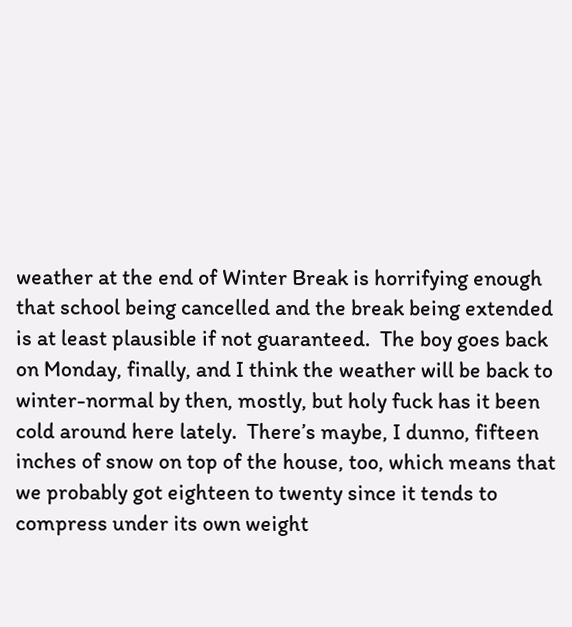weather at the end of Winter Break is horrifying enough that school being cancelled and the break being extended is at least plausible if not guaranteed.  The boy goes back on Monday, finally, and I think the weather will be back to winter-normal by then, mostly, but holy fuck has it been cold around here lately.  There’s maybe, I dunno, fifteen inches of snow on top of the house, too, which means that we probably got eighteen to twenty since it tends to compress under its own weight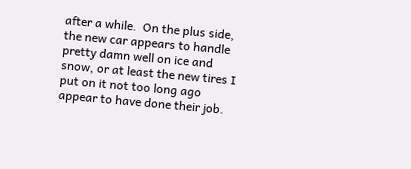after a while.  On the plus side, the new car appears to handle pretty damn well on ice and snow, or at least the new tires I put on it not too long ago appear to have done their job.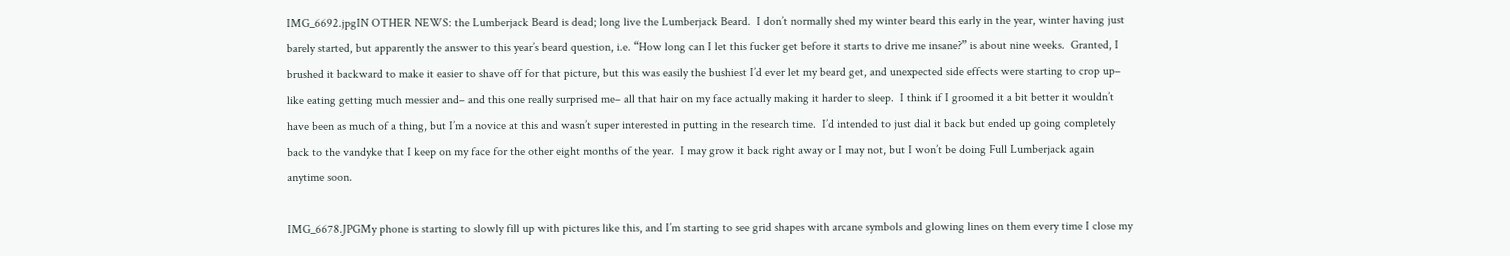IMG_6692.jpgIN OTHER NEWS: the Lumberjack Beard is dead; long live the Lumberjack Beard.  I don’t normally shed my winter beard this early in the year, winter having just barely started, but apparently the answer to this year’s beard question, i.e. “How long can I let this fucker get before it starts to drive me insane?” is about nine weeks.  Granted, I brushed it backward to make it easier to shave off for that picture, but this was easily the bushiest I’d ever let my beard get, and unexpected side effects were starting to crop up– like eating getting much messier and– and this one really surprised me– all that hair on my face actually making it harder to sleep.  I think if I groomed it a bit better it wouldn’t have been as much of a thing, but I’m a novice at this and wasn’t super interested in putting in the research time.  I’d intended to just dial it back but ended up going completely back to the vandyke that I keep on my face for the other eight months of the year.  I may grow it back right away or I may not, but I won’t be doing Full Lumberjack again anytime soon.

IMG_6678.JPGMy phone is starting to slowly fill up with pictures like this, and I’m starting to see grid shapes with arcane symbols and glowing lines on them every time I close my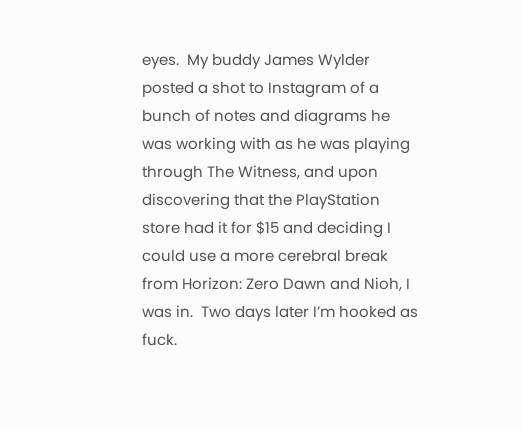eyes.  My buddy James Wylder posted a shot to Instagram of a bunch of notes and diagrams he was working with as he was playing through The Witness, and upon discovering that the PlayStation store had it for $15 and deciding I could use a more cerebral break from Horizon: Zero Dawn and Nioh, I was in.  Two days later I’m hooked as fuck.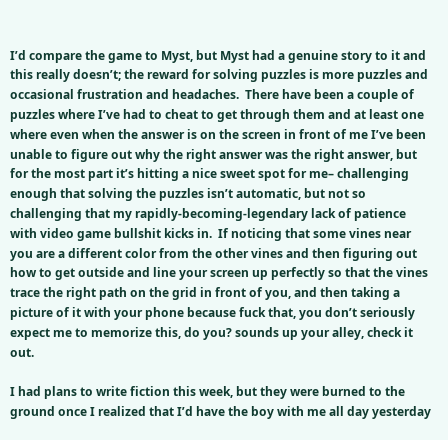I’d compare the game to Myst, but Myst had a genuine story to it and this really doesn’t; the reward for solving puzzles is more puzzles and occasional frustration and headaches.  There have been a couple of puzzles where I’ve had to cheat to get through them and at least one where even when the answer is on the screen in front of me I’ve been unable to figure out why the right answer was the right answer, but for the most part it’s hitting a nice sweet spot for me– challenging enough that solving the puzzles isn’t automatic, but not so challenging that my rapidly-becoming-legendary lack of patience with video game bullshit kicks in.  If noticing that some vines near you are a different color from the other vines and then figuring out how to get outside and line your screen up perfectly so that the vines trace the right path on the grid in front of you, and then taking a picture of it with your phone because fuck that, you don’t seriously expect me to memorize this, do you? sounds up your alley, check it out.

I had plans to write fiction this week, but they were burned to the ground once I realized that I’d have the boy with me all day yesterday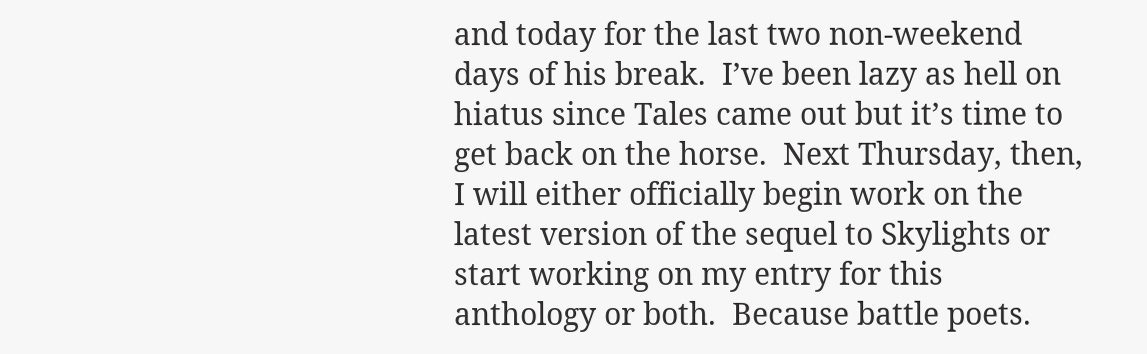and today for the last two non-weekend days of his break.  I’ve been lazy as hell on hiatus since Tales came out but it’s time to get back on the horse.  Next Thursday, then, I will either officially begin work on the latest version of the sequel to Skylights or start working on my entry for this anthology or both.  Because battle poets.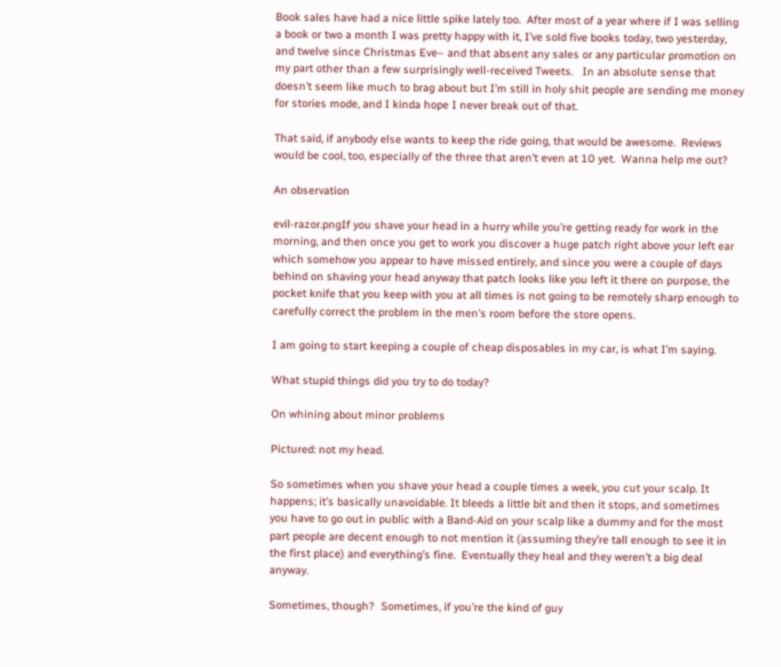Book sales have had a nice little spike lately too.  After most of a year where if I was selling a book or two a month I was pretty happy with it, I’ve sold five books today, two yesterday, and twelve since Christmas Eve– and that absent any sales or any particular promotion on my part other than a few surprisingly well-received Tweets.   In an absolute sense that doesn’t seem like much to brag about but I’m still in holy shit people are sending me money for stories mode, and I kinda hope I never break out of that.

That said, if anybody else wants to keep the ride going, that would be awesome.  Reviews would be cool, too, especially of the three that aren’t even at 10 yet.  Wanna help me out?

An observation

evil-razor.pngIf you shave your head in a hurry while you’re getting ready for work in the morning, and then once you get to work you discover a huge patch right above your left ear which somehow you appear to have missed entirely, and since you were a couple of days behind on shaving your head anyway that patch looks like you left it there on purpose, the pocket knife that you keep with you at all times is not going to be remotely sharp enough to carefully correct the problem in the men’s room before the store opens.

I am going to start keeping a couple of cheap disposables in my car, is what I’m saying.

What stupid things did you try to do today?

On whining about minor problems

Pictured: not my head.

So sometimes when you shave your head a couple times a week, you cut your scalp. It happens; it’s basically unavoidable. It bleeds a little bit and then it stops, and sometimes you have to go out in public with a Band-Aid on your scalp like a dummy and for the most part people are decent enough to not mention it (assuming they’re tall enough to see it in the first place) and everything’s fine.  Eventually they heal and they weren’t a big deal anyway.

Sometimes, though?  Sometimes, if you’re the kind of guy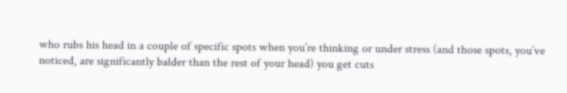who rubs his head in a couple of specific spots when you’re thinking or under stress (and those spots, you’ve noticed, are significantly balder than the rest of your head) you get cuts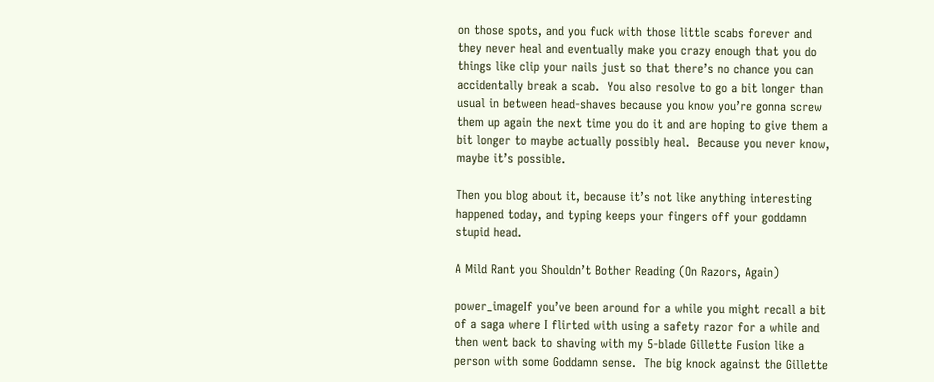on those spots, and you fuck with those little scabs forever and they never heal and eventually make you crazy enough that you do things like clip your nails just so that there’s no chance you can accidentally break a scab.  You also resolve to go a bit longer than usual in between head-shaves because you know you’re gonna screw them up again the next time you do it and are hoping to give them a bit longer to maybe actually possibly heal.  Because you never know, maybe it’s possible.

Then you blog about it, because it’s not like anything interesting happened today, and typing keeps your fingers off your goddamn stupid head.

A Mild Rant you Shouldn’t Bother Reading (On Razors, Again)

power_imageIf you’ve been around for a while you might recall a bit of a saga where I flirted with using a safety razor for a while and then went back to shaving with my 5-blade Gillette Fusion like a person with some Goddamn sense.  The big knock against the Gillette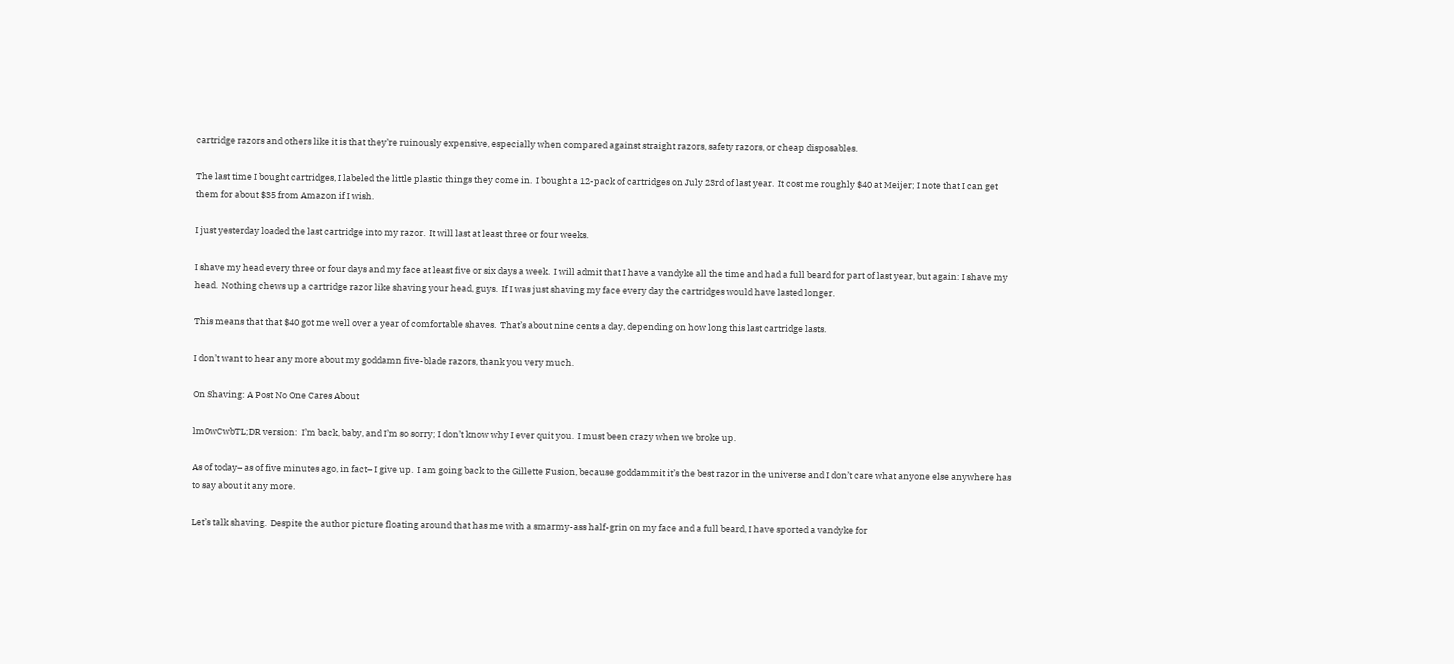cartridge razors and others like it is that they’re ruinously expensive, especially when compared against straight razors, safety razors, or cheap disposables.

The last time I bought cartridges, I labeled the little plastic things they come in.  I bought a 12-pack of cartridges on July 23rd of last year.  It cost me roughly $40 at Meijer; I note that I can get them for about $35 from Amazon if I wish.

I just yesterday loaded the last cartridge into my razor.  It will last at least three or four weeks.

I shave my head every three or four days and my face at least five or six days a week.  I will admit that I have a vandyke all the time and had a full beard for part of last year, but again: I shave my head.  Nothing chews up a cartridge razor like shaving your head, guys.  If I was just shaving my face every day the cartridges would have lasted longer.

This means that that $40 got me well over a year of comfortable shaves.  That’s about nine cents a day, depending on how long this last cartridge lasts.

I don’t want to hear any more about my goddamn five-blade razors, thank you very much.

On Shaving: A Post No One Cares About

lm0wCwbTL;DR version:  I’m back, baby, and I’m so sorry; I don’t know why I ever quit you.  I must been crazy when we broke up.

As of today– as of five minutes ago, in fact– I give up.  I am going back to the Gillette Fusion, because goddammit it’s the best razor in the universe and I don’t care what anyone else anywhere has to say about it any more.

Let’s talk shaving.  Despite the author picture floating around that has me with a smarmy-ass half-grin on my face and a full beard, I have sported a vandyke for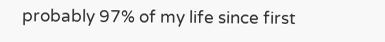probably 97% of my life since first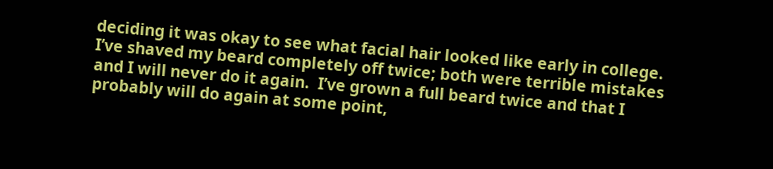deciding it was okay to see what facial hair looked like early in college.  I’ve shaved my beard completely off twice; both were terrible mistakes and I will never do it again.  I’ve grown a full beard twice and that I probably will do again at some point,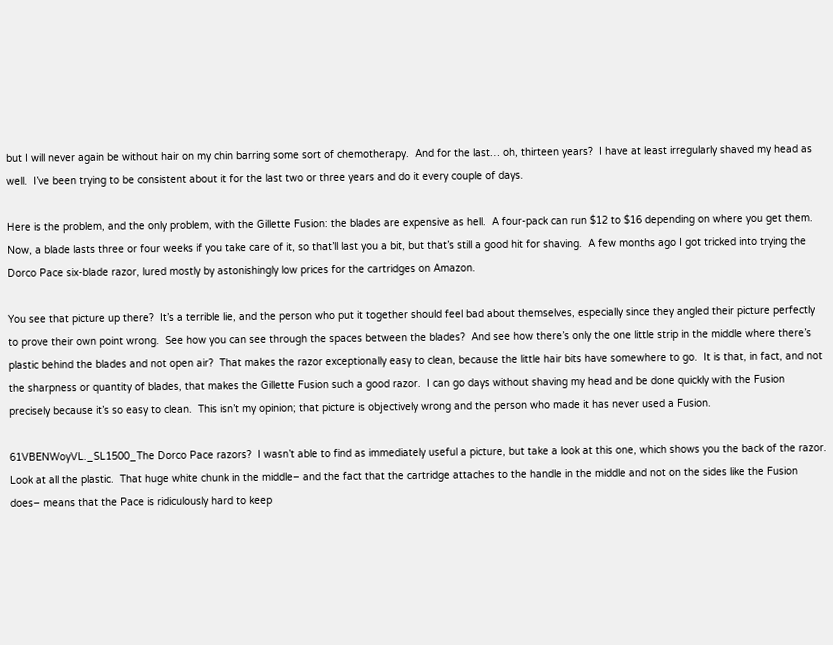but I will never again be without hair on my chin barring some sort of chemotherapy.  And for the last… oh, thirteen years?  I have at least irregularly shaved my head as well.  I’ve been trying to be consistent about it for the last two or three years and do it every couple of days.

Here is the problem, and the only problem, with the Gillette Fusion: the blades are expensive as hell.  A four-pack can run $12 to $16 depending on where you get them.  Now, a blade lasts three or four weeks if you take care of it, so that’ll last you a bit, but that’s still a good hit for shaving.  A few months ago I got tricked into trying the Dorco Pace six-blade razor, lured mostly by astonishingly low prices for the cartridges on Amazon.

You see that picture up there?  It’s a terrible lie, and the person who put it together should feel bad about themselves, especially since they angled their picture perfectly to prove their own point wrong.  See how you can see through the spaces between the blades?  And see how there’s only the one little strip in the middle where there’s plastic behind the blades and not open air?  That makes the razor exceptionally easy to clean, because the little hair bits have somewhere to go.  It is that, in fact, and not the sharpness or quantity of blades, that makes the Gillette Fusion such a good razor.  I can go days without shaving my head and be done quickly with the Fusion precisely because it’s so easy to clean.  This isn’t my opinion; that picture is objectively wrong and the person who made it has never used a Fusion.

61VBENWoyVL._SL1500_The Dorco Pace razors?  I wasn’t able to find as immediately useful a picture, but take a look at this one, which shows you the back of the razor.  Look at all the plastic.  That huge white chunk in the middle– and the fact that the cartridge attaches to the handle in the middle and not on the sides like the Fusion does– means that the Pace is ridiculously hard to keep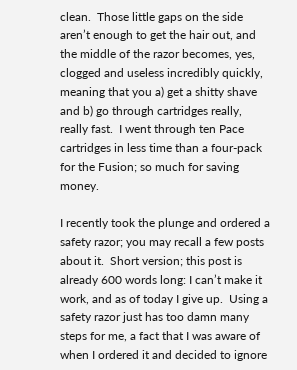clean.  Those little gaps on the side aren’t enough to get the hair out, and the middle of the razor becomes, yes, clogged and useless incredibly quickly, meaning that you a) get a shitty shave and b) go through cartridges really, really fast.  I went through ten Pace cartridges in less time than a four-pack for the Fusion; so much for saving money.

I recently took the plunge and ordered a safety razor; you may recall a few posts about it.  Short version; this post is already 600 words long: I can’t make it work, and as of today I give up.  Using a safety razor just has too damn many steps for me, a fact that I was aware of when I ordered it and decided to ignore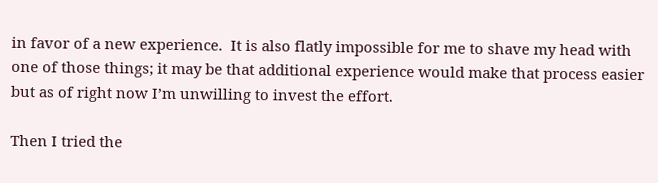in favor of a new experience.  It is also flatly impossible for me to shave my head with one of those things; it may be that additional experience would make that process easier but as of right now I’m unwilling to invest the effort.

Then I tried the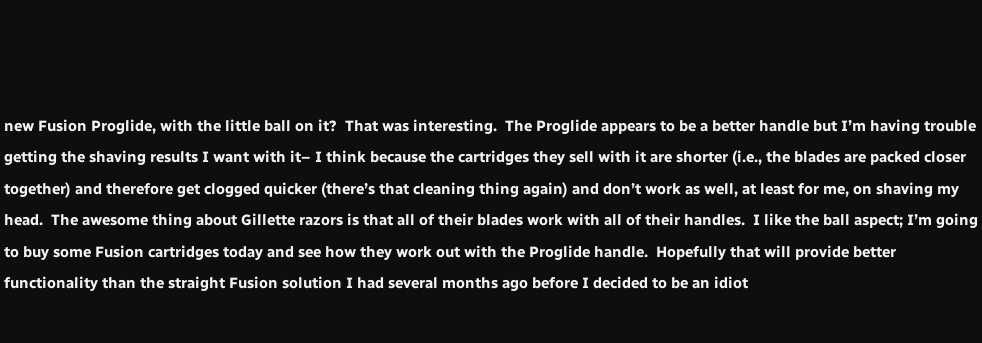new Fusion Proglide, with the little ball on it?  That was interesting.  The Proglide appears to be a better handle but I’m having trouble getting the shaving results I want with it– I think because the cartridges they sell with it are shorter (i.e., the blades are packed closer together) and therefore get clogged quicker (there’s that cleaning thing again) and don’t work as well, at least for me, on shaving my head.  The awesome thing about Gillette razors is that all of their blades work with all of their handles.  I like the ball aspect; I’m going to buy some Fusion cartridges today and see how they work out with the Proglide handle.  Hopefully that will provide better functionality than the straight Fusion solution I had several months ago before I decided to be an idiot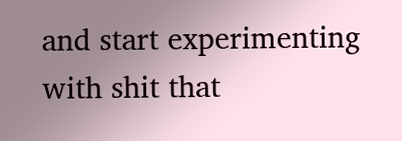and start experimenting with shit that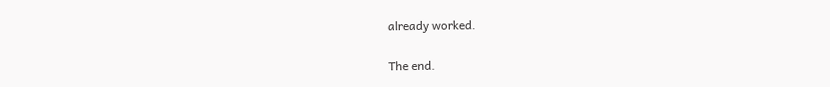already worked.

The end.